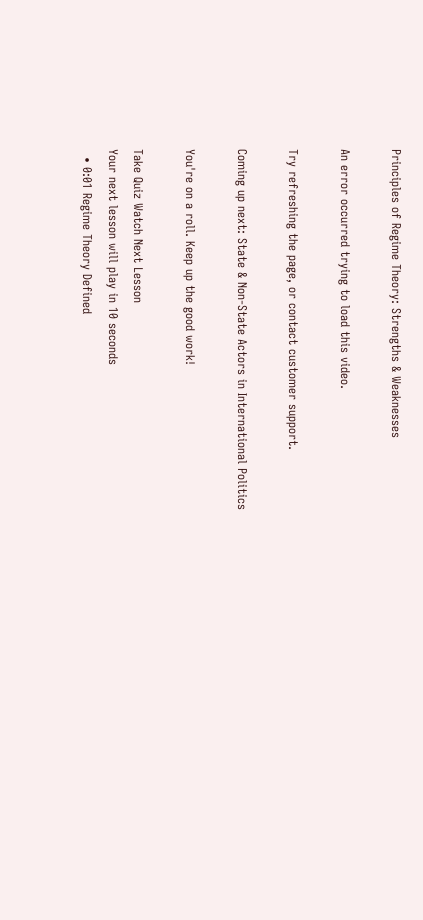Principles of Regime Theory: Strengths & Weaknesses

An error occurred trying to load this video.

Try refreshing the page, or contact customer support.

Coming up next: State & Non-State Actors in International Politics

You're on a roll. Keep up the good work!

Take Quiz Watch Next Lesson
Your next lesson will play in 10 seconds
  • 0:01 Regime Theory Defined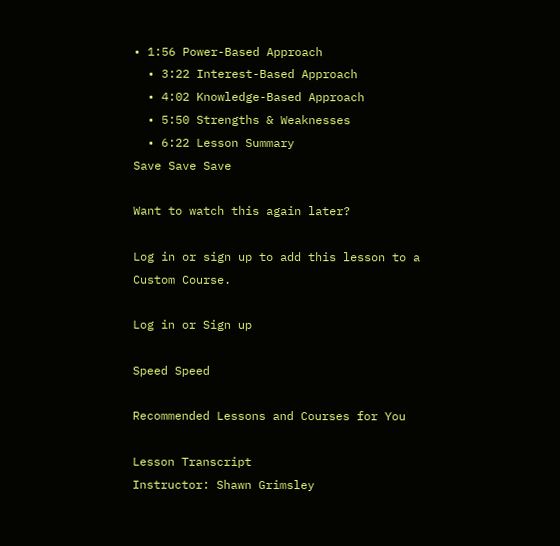• 1:56 Power-Based Approach
  • 3:22 Interest-Based Approach
  • 4:02 Knowledge-Based Approach
  • 5:50 Strengths & Weaknesses
  • 6:22 Lesson Summary
Save Save Save

Want to watch this again later?

Log in or sign up to add this lesson to a Custom Course.

Log in or Sign up

Speed Speed

Recommended Lessons and Courses for You

Lesson Transcript
Instructor: Shawn Grimsley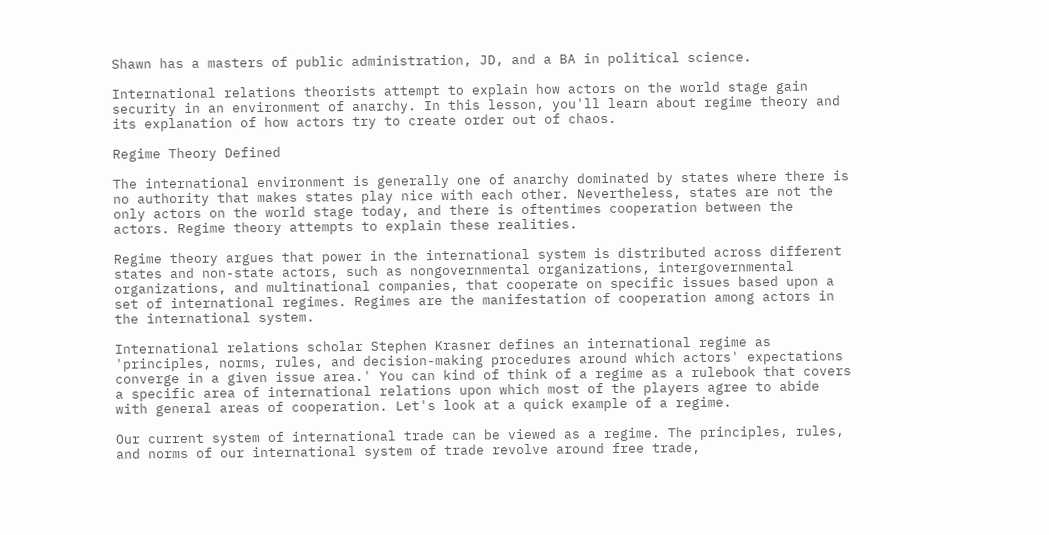Shawn has a masters of public administration, JD, and a BA in political science.

International relations theorists attempt to explain how actors on the world stage gain security in an environment of anarchy. In this lesson, you'll learn about regime theory and its explanation of how actors try to create order out of chaos.

Regime Theory Defined

The international environment is generally one of anarchy dominated by states where there is no authority that makes states play nice with each other. Nevertheless, states are not the only actors on the world stage today, and there is oftentimes cooperation between the actors. Regime theory attempts to explain these realities.

Regime theory argues that power in the international system is distributed across different states and non-state actors, such as nongovernmental organizations, intergovernmental organizations, and multinational companies, that cooperate on specific issues based upon a set of international regimes. Regimes are the manifestation of cooperation among actors in the international system.

International relations scholar Stephen Krasner defines an international regime as 'principles, norms, rules, and decision-making procedures around which actors' expectations converge in a given issue area.' You can kind of think of a regime as a rulebook that covers a specific area of international relations upon which most of the players agree to abide with general areas of cooperation. Let's look at a quick example of a regime.

Our current system of international trade can be viewed as a regime. The principles, rules, and norms of our international system of trade revolve around free trade,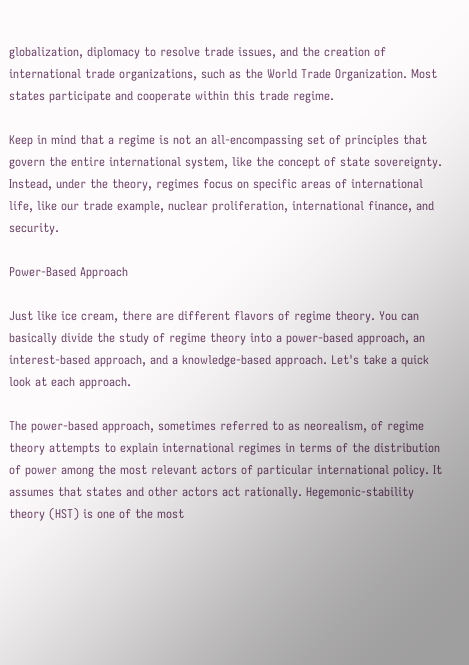globalization, diplomacy to resolve trade issues, and the creation of international trade organizations, such as the World Trade Organization. Most states participate and cooperate within this trade regime.

Keep in mind that a regime is not an all-encompassing set of principles that govern the entire international system, like the concept of state sovereignty. Instead, under the theory, regimes focus on specific areas of international life, like our trade example, nuclear proliferation, international finance, and security.

Power-Based Approach

Just like ice cream, there are different flavors of regime theory. You can basically divide the study of regime theory into a power-based approach, an interest-based approach, and a knowledge-based approach. Let's take a quick look at each approach.

The power-based approach, sometimes referred to as neorealism, of regime theory attempts to explain international regimes in terms of the distribution of power among the most relevant actors of particular international policy. It assumes that states and other actors act rationally. Hegemonic-stability theory (HST) is one of the most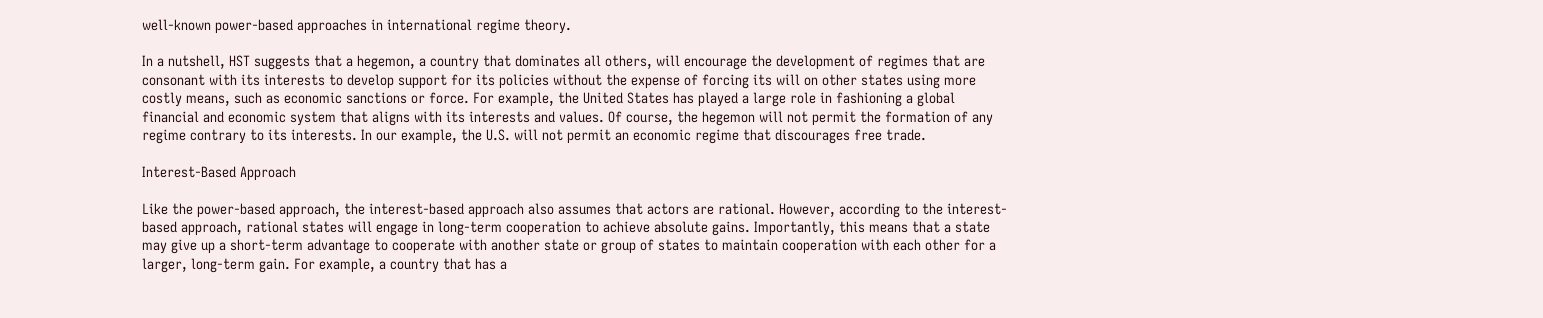well-known power-based approaches in international regime theory.

In a nutshell, HST suggests that a hegemon, a country that dominates all others, will encourage the development of regimes that are consonant with its interests to develop support for its policies without the expense of forcing its will on other states using more costly means, such as economic sanctions or force. For example, the United States has played a large role in fashioning a global financial and economic system that aligns with its interests and values. Of course, the hegemon will not permit the formation of any regime contrary to its interests. In our example, the U.S. will not permit an economic regime that discourages free trade.

Interest-Based Approach

Like the power-based approach, the interest-based approach also assumes that actors are rational. However, according to the interest-based approach, rational states will engage in long-term cooperation to achieve absolute gains. Importantly, this means that a state may give up a short-term advantage to cooperate with another state or group of states to maintain cooperation with each other for a larger, long-term gain. For example, a country that has a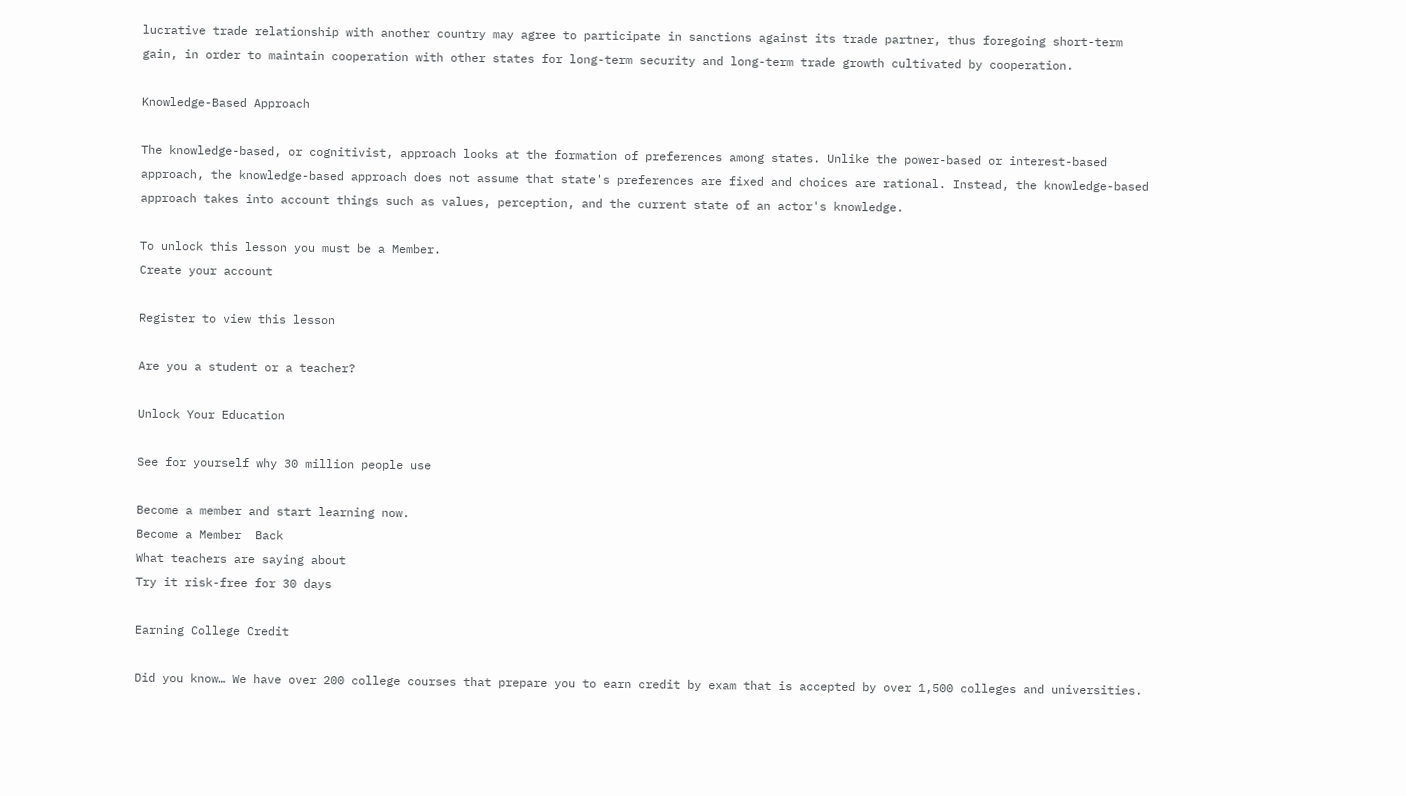lucrative trade relationship with another country may agree to participate in sanctions against its trade partner, thus foregoing short-term gain, in order to maintain cooperation with other states for long-term security and long-term trade growth cultivated by cooperation.

Knowledge-Based Approach

The knowledge-based, or cognitivist, approach looks at the formation of preferences among states. Unlike the power-based or interest-based approach, the knowledge-based approach does not assume that state's preferences are fixed and choices are rational. Instead, the knowledge-based approach takes into account things such as values, perception, and the current state of an actor's knowledge.

To unlock this lesson you must be a Member.
Create your account

Register to view this lesson

Are you a student or a teacher?

Unlock Your Education

See for yourself why 30 million people use

Become a member and start learning now.
Become a Member  Back
What teachers are saying about
Try it risk-free for 30 days

Earning College Credit

Did you know… We have over 200 college courses that prepare you to earn credit by exam that is accepted by over 1,500 colleges and universities.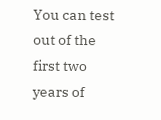You can test out of the first two years of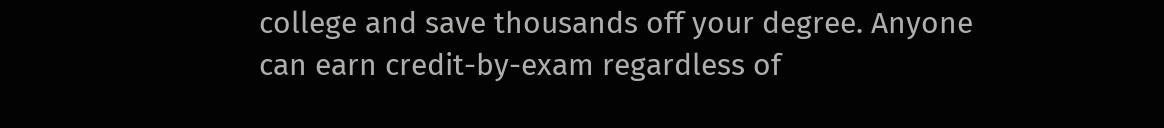college and save thousands off your degree. Anyone can earn credit-by-exam regardless of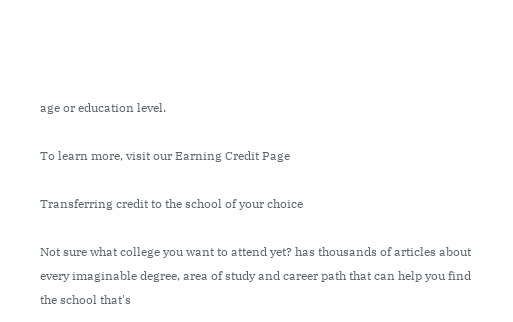age or education level.

To learn more, visit our Earning Credit Page

Transferring credit to the school of your choice

Not sure what college you want to attend yet? has thousands of articles about every imaginable degree, area of study and career path that can help you find the school that's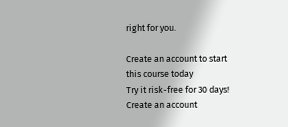right for you.

Create an account to start this course today
Try it risk-free for 30 days!
Create an account